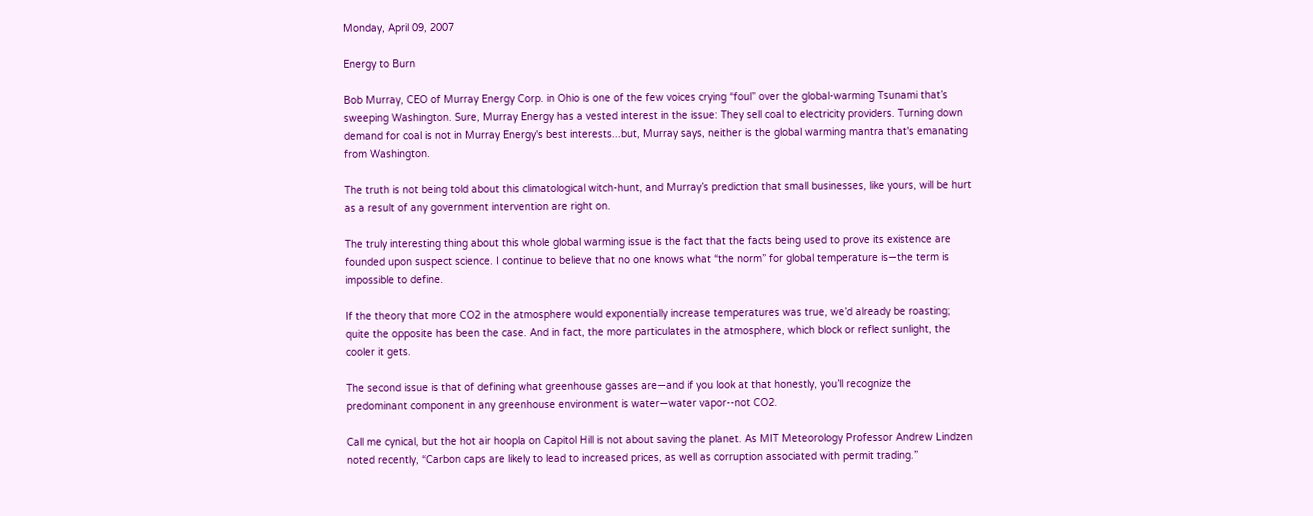Monday, April 09, 2007

Energy to Burn

Bob Murray, CEO of Murray Energy Corp. in Ohio is one of the few voices crying “foul” over the global-warming Tsunami that’s sweeping Washington. Sure, Murray Energy has a vested interest in the issue: They sell coal to electricity providers. Turning down demand for coal is not in Murray Energy's best interests...but, Murray says, neither is the global warming mantra that's emanating from Washington.

The truth is not being told about this climatological witch-hunt, and Murray’s prediction that small businesses, like yours, will be hurt as a result of any government intervention are right on.

The truly interesting thing about this whole global warming issue is the fact that the facts being used to prove its existence are founded upon suspect science. I continue to believe that no one knows what “the norm” for global temperature is—the term is impossible to define.

If the theory that more CO2 in the atmosphere would exponentially increase temperatures was true, we’d already be roasting; quite the opposite has been the case. And in fact, the more particulates in the atmosphere, which block or reflect sunlight, the cooler it gets.

The second issue is that of defining what greenhouse gasses are—and if you look at that honestly, you’ll recognize the predominant component in any greenhouse environment is water—water vapor--not CO2.

Call me cynical, but the hot air hoopla on Capitol Hill is not about saving the planet. As MIT Meteorology Professor Andrew Lindzen noted recently, “Carbon caps are likely to lead to increased prices, as well as corruption associated with permit trading.”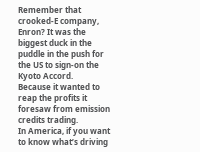Remember that crooked-E company, Enron? It was the biggest duck in the puddle in the push for the US to sign-on the Kyoto Accord.
Because it wanted to reap the profits it foresaw from emission credits trading.
In America, if you want to know what’s driving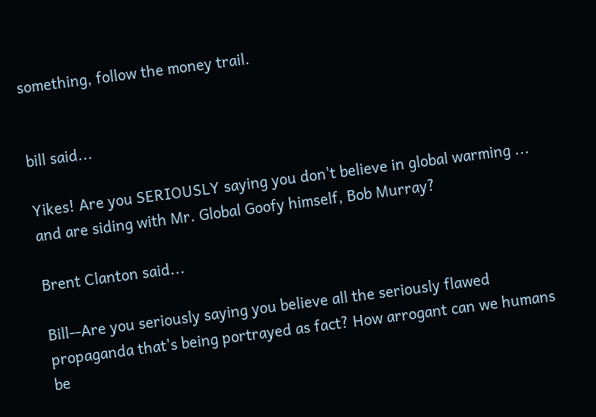something, follow the money trail.


bill said...

Yikes! Are you SERIOUSLY saying you don't believe in global warming ... and are siding with Mr. Global Goofy himself, Bob Murray?

Brent Clanton said...

Bill--Are you seriously saying you believe all the seriously flawed propaganda that's being portrayed as fact? How arrogant can we humans be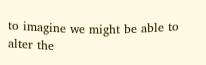to imagine we might be able to alter the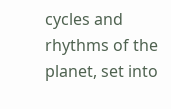cycles and rhythms of the planet, set into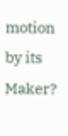motion by its Maker?